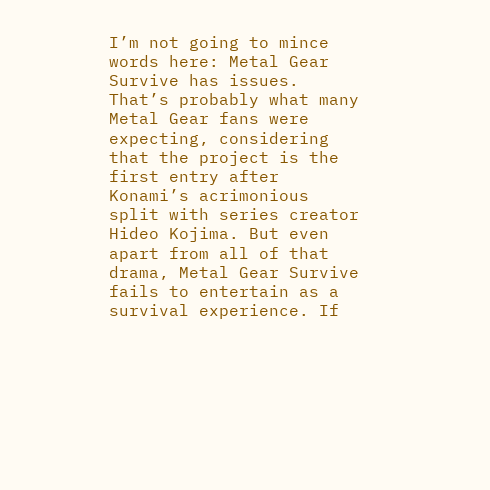I’m not going to mince words here: Metal Gear Survive has issues. That’s probably what many Metal Gear fans were expecting, considering that the project is the first entry after Konami’s acrimonious split with series creator Hideo Kojima. But even apart from all of that drama, Metal Gear Survive fails to entertain as a survival experience. If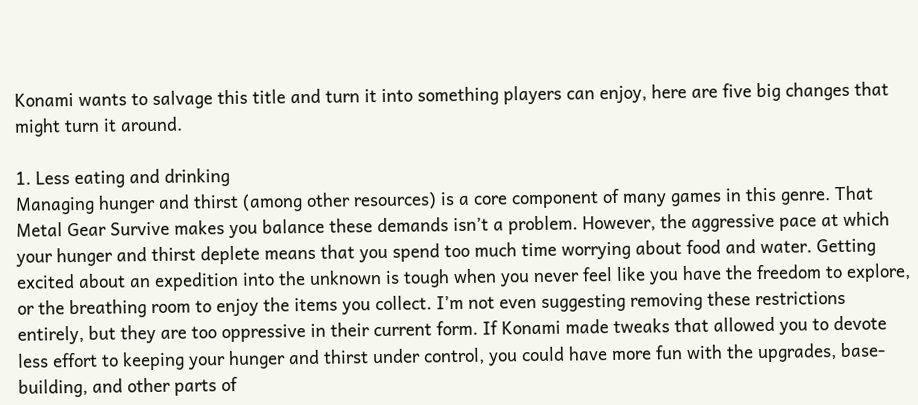Konami wants to salvage this title and turn it into something players can enjoy, here are five big changes that might turn it around.

1. Less eating and drinking
Managing hunger and thirst (among other resources) is a core component of many games in this genre. That Metal Gear Survive makes you balance these demands isn’t a problem. However, the aggressive pace at which your hunger and thirst deplete means that you spend too much time worrying about food and water. Getting excited about an expedition into the unknown is tough when you never feel like you have the freedom to explore, or the breathing room to enjoy the items you collect. I’m not even suggesting removing these restrictions entirely, but they are too oppressive in their current form. If Konami made tweaks that allowed you to devote less effort to keeping your hunger and thirst under control, you could have more fun with the upgrades, base-building, and other parts of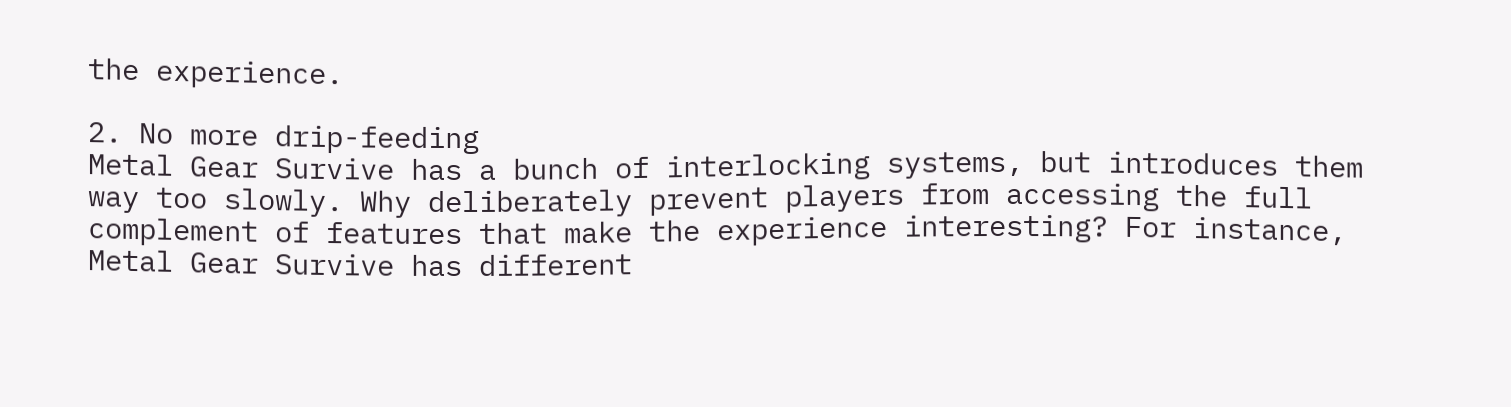the experience.

2. No more drip-feeding
Metal Gear Survive has a bunch of interlocking systems, but introduces them way too slowly. Why deliberately prevent players from accessing the full complement of features that make the experience interesting? For instance, Metal Gear Survive has different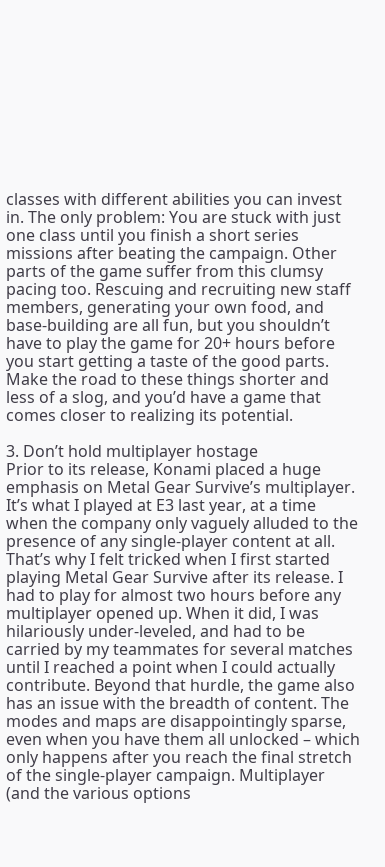classes with different abilities you can invest in. The only problem: You are stuck with just one class until you finish a short series missions after beating the campaign. Other parts of the game suffer from this clumsy pacing too. Rescuing and recruiting new staff members, generating your own food, and base-building are all fun, but you shouldn’t have to play the game for 20+ hours before you start getting a taste of the good parts. Make the road to these things shorter and less of a slog, and you’d have a game that comes closer to realizing its potential.

3. Don’t hold multiplayer hostage
Prior to its release, Konami placed a huge emphasis on Metal Gear Survive’s multiplayer. It’s what I played at E3 last year, at a time when the company only vaguely alluded to the presence of any single-player content at all. That’s why I felt tricked when I first started playing Metal Gear Survive after its release. I had to play for almost two hours before any multiplayer opened up. When it did, I was hilariously under-leveled, and had to be carried by my teammates for several matches until I reached a point when I could actually contribute. Beyond that hurdle, the game also has an issue with the breadth of content. The modes and maps are disappointingly sparse, even when you have them all unlocked – which only happens after you reach the final stretch of the single-player campaign. Multiplayer (and the various options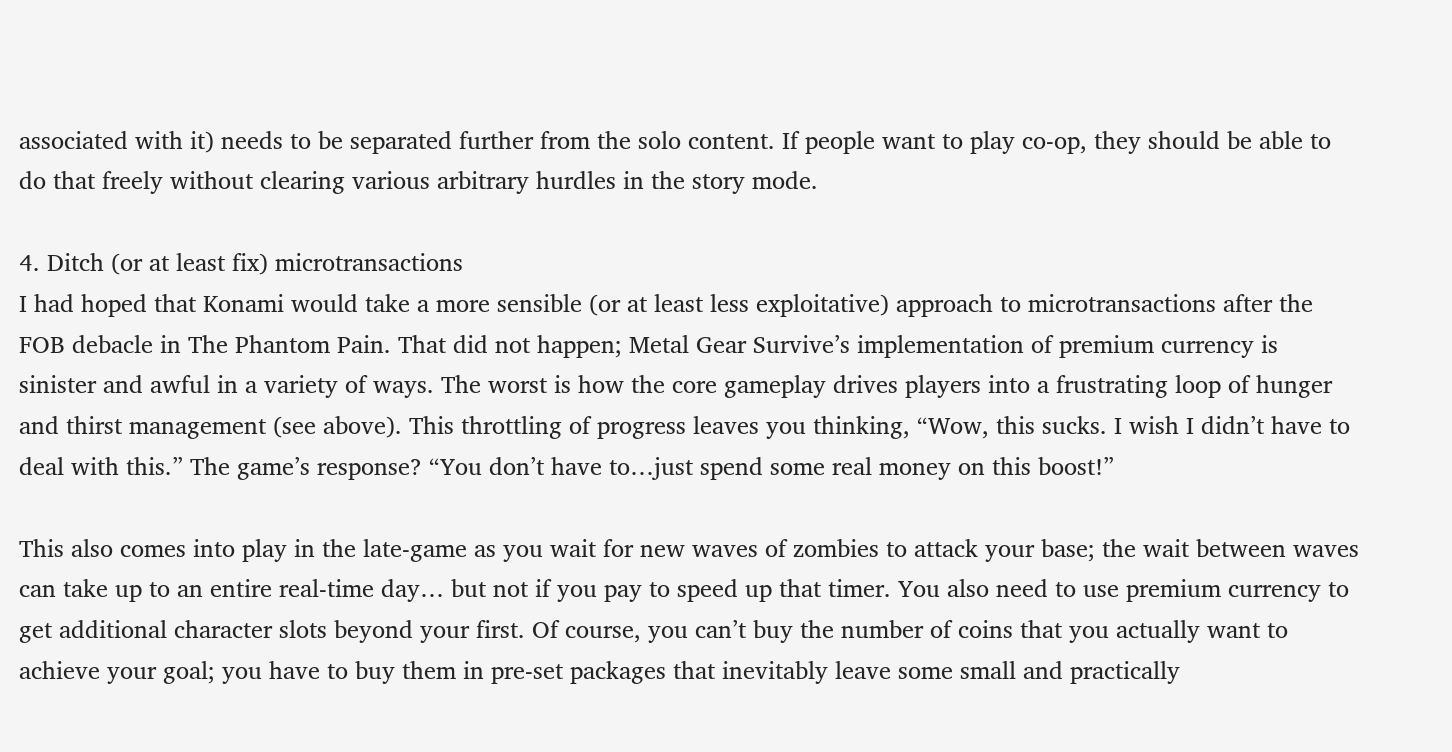associated with it) needs to be separated further from the solo content. If people want to play co-op, they should be able to do that freely without clearing various arbitrary hurdles in the story mode.

4. Ditch (or at least fix) microtransactions
I had hoped that Konami would take a more sensible (or at least less exploitative) approach to microtransactions after the FOB debacle in The Phantom Pain. That did not happen; Metal Gear Survive’s implementation of premium currency is sinister and awful in a variety of ways. The worst is how the core gameplay drives players into a frustrating loop of hunger and thirst management (see above). This throttling of progress leaves you thinking, “Wow, this sucks. I wish I didn’t have to deal with this.” The game’s response? “You don’t have to…just spend some real money on this boost!”

This also comes into play in the late-game as you wait for new waves of zombies to attack your base; the wait between waves can take up to an entire real-time day… but not if you pay to speed up that timer. You also need to use premium currency to get additional character slots beyond your first. Of course, you can’t buy the number of coins that you actually want to achieve your goal; you have to buy them in pre-set packages that inevitably leave some small and practically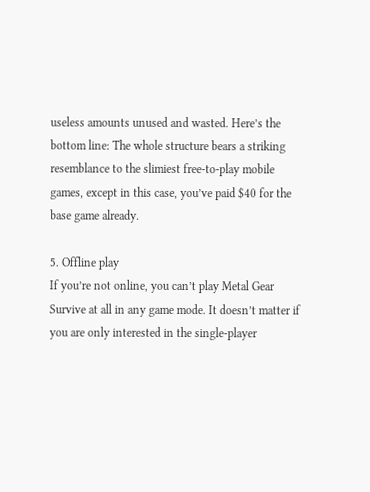useless amounts unused and wasted. Here’s the bottom line: The whole structure bears a striking resemblance to the slimiest free-to-play mobile games, except in this case, you’ve paid $40 for the base game already.

5. Offline play
If you’re not online, you can’t play Metal Gear Survive at all in any game mode. It doesn’t matter if you are only interested in the single-player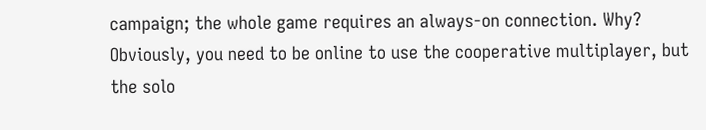campaign; the whole game requires an always-on connection. Why? Obviously, you need to be online to use the cooperative multiplayer, but the solo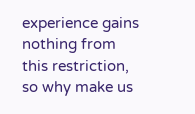experience gains nothing from this restriction, so why make us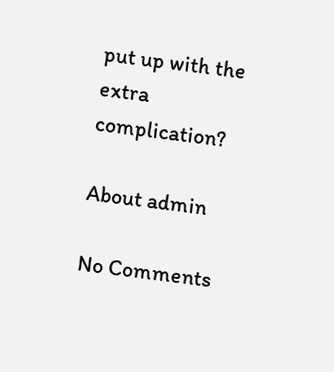put up with the extra complication?

About admin

No Comments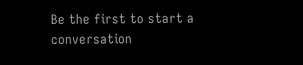Be the first to start a conversation